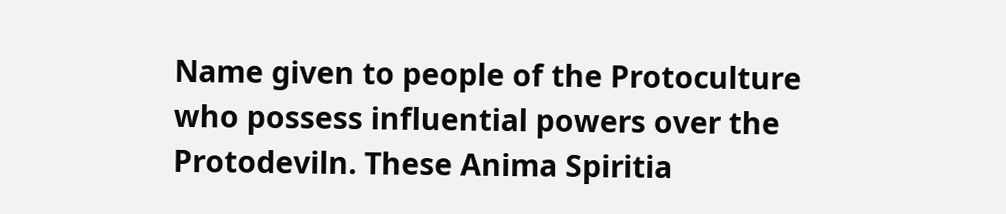Name given to people of the Protoculture who possess influential powers over the Protodeviln. These Anima Spiritia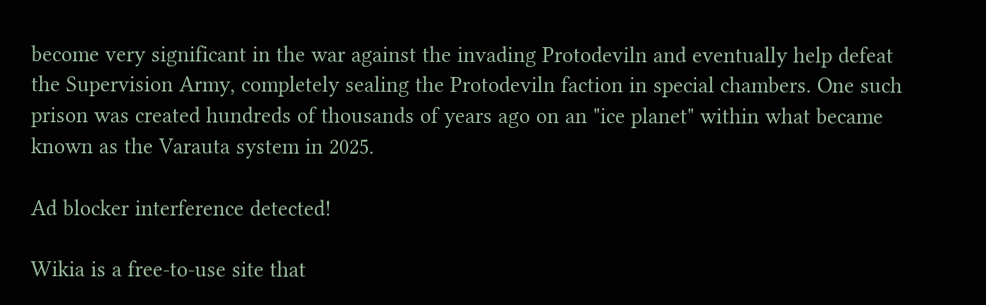become very significant in the war against the invading Protodeviln and eventually help defeat the Supervision Army, completely sealing the Protodeviln faction in special chambers. One such prison was created hundreds of thousands of years ago on an "ice planet" within what became known as the Varauta system in 2025.

Ad blocker interference detected!

Wikia is a free-to-use site that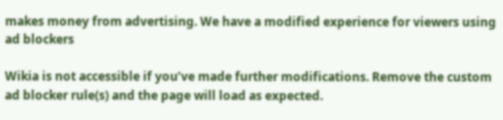makes money from advertising. We have a modified experience for viewers using ad blockers

Wikia is not accessible if you’ve made further modifications. Remove the custom ad blocker rule(s) and the page will load as expected.